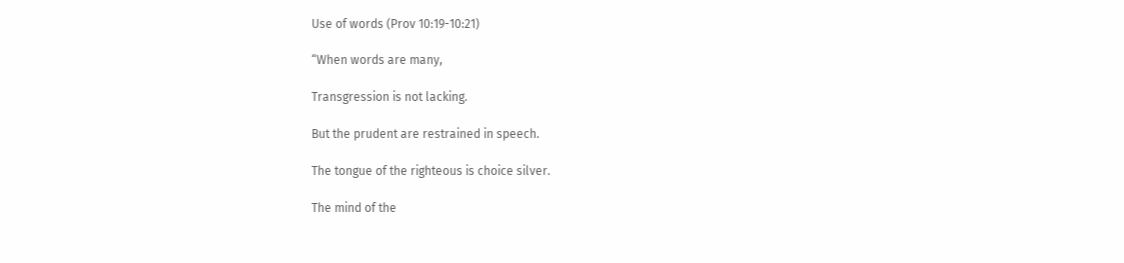Use of words (Prov 10:19-10:21)

“When words are many,

Transgression is not lacking.

But the prudent are restrained in speech.

The tongue of the righteous is choice silver.

The mind of the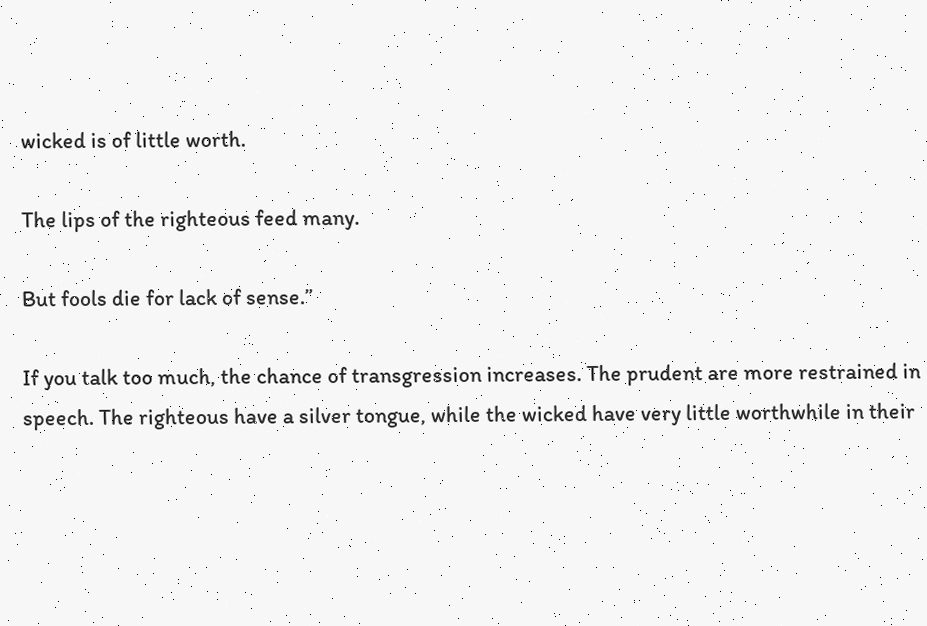wicked is of little worth.

The lips of the righteous feed many.

But fools die for lack of sense.”

If you talk too much, the chance of transgression increases. The prudent are more restrained in speech. The righteous have a silver tongue, while the wicked have very little worthwhile in their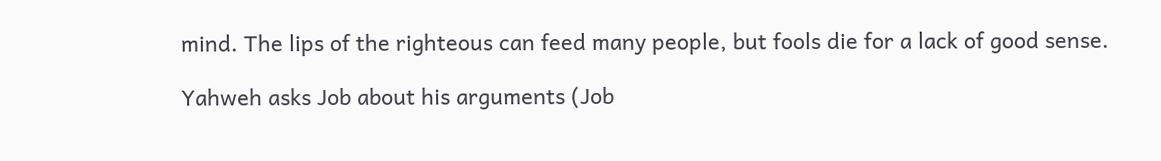mind. The lips of the righteous can feed many people, but fools die for a lack of good sense.

Yahweh asks Job about his arguments (Job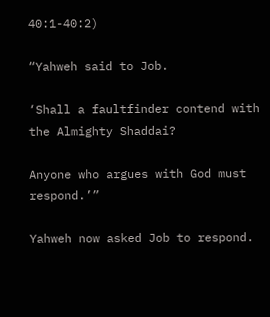40:1-40:2)

“Yahweh said to Job.

‘Shall a faultfinder contend with the Almighty Shaddai?

Anyone who argues with God must respond.’”

Yahweh now asked Job to respond.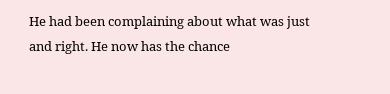He had been complaining about what was just and right. He now has the chance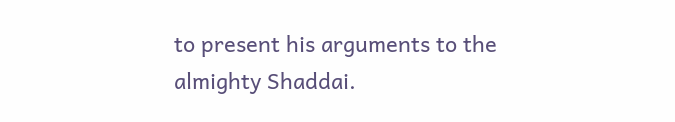to present his arguments to the almighty Shaddai.